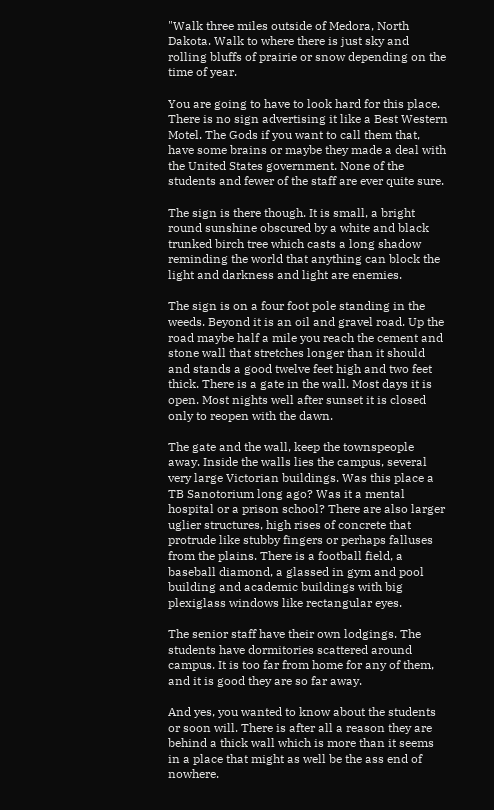"Walk three miles outside of Medora, North Dakota. Walk to where there is just sky and rolling bluffs of prairie or snow depending on the time of year.

You are going to have to look hard for this place. There is no sign advertising it like a Best Western Motel. The Gods if you want to call them that, have some brains or maybe they made a deal with the United States government. None of the students and fewer of the staff are ever quite sure.

The sign is there though. It is small, a bright round sunshine obscured by a white and black trunked birch tree which casts a long shadow reminding the world that anything can block the light and darkness and light are enemies.

The sign is on a four foot pole standing in the weeds. Beyond it is an oil and gravel road. Up the road maybe half a mile you reach the cement and stone wall that stretches longer than it should and stands a good twelve feet high and two feet thick. There is a gate in the wall. Most days it is open. Most nights well after sunset it is closed only to reopen with the dawn.

The gate and the wall, keep the townspeople away. Inside the walls lies the campus, several very large Victorian buildings. Was this place a TB Sanotorium long ago? Was it a mental hospital or a prison school? There are also larger uglier structures, high rises of concrete that protrude like stubby fingers or perhaps falluses from the plains. There is a football field, a baseball diamond, a glassed in gym and pool building and academic buildings with big plexiglass windows like rectangular eyes.

The senior staff have their own lodgings. The students have dormitories scattered around campus. It is too far from home for any of them, and it is good they are so far away.

And yes, you wanted to know about the students or soon will. There is after all a reason they are behind a thick wall which is more than it seems in a place that might as well be the ass end of nowhere.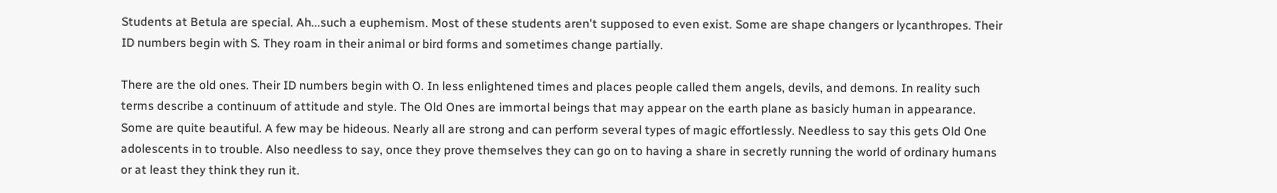Students at Betula are special. Ah...such a euphemism. Most of these students aren't supposed to even exist. Some are shape changers or lycanthropes. Their ID numbers begin with S. They roam in their animal or bird forms and sometimes change partially.

There are the old ones. Their ID numbers begin with O. In less enlightened times and places people called them angels, devils, and demons. In reality such terms describe a continuum of attitude and style. The Old Ones are immortal beings that may appear on the earth plane as basicly human in appearance. Some are quite beautiful. A few may be hideous. Nearly all are strong and can perform several types of magic effortlessly. Needless to say this gets Old One adolescents in to trouble. Also needless to say, once they prove themselves they can go on to having a share in secretly running the world of ordinary humans or at least they think they run it.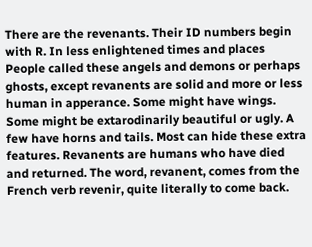There are the revenants. Their ID numbers begin with R. In less enlightened times and places People called these angels and demons or perhaps ghosts, except revanents are solid and more or less human in apperance. Some might have wings. Some might be extarodinarily beautiful or ugly. A few have horns and tails. Most can hide these extra features. Revanents are humans who have died and returned. The word, revanent, comes from the French verb revenir, quite literally to come back.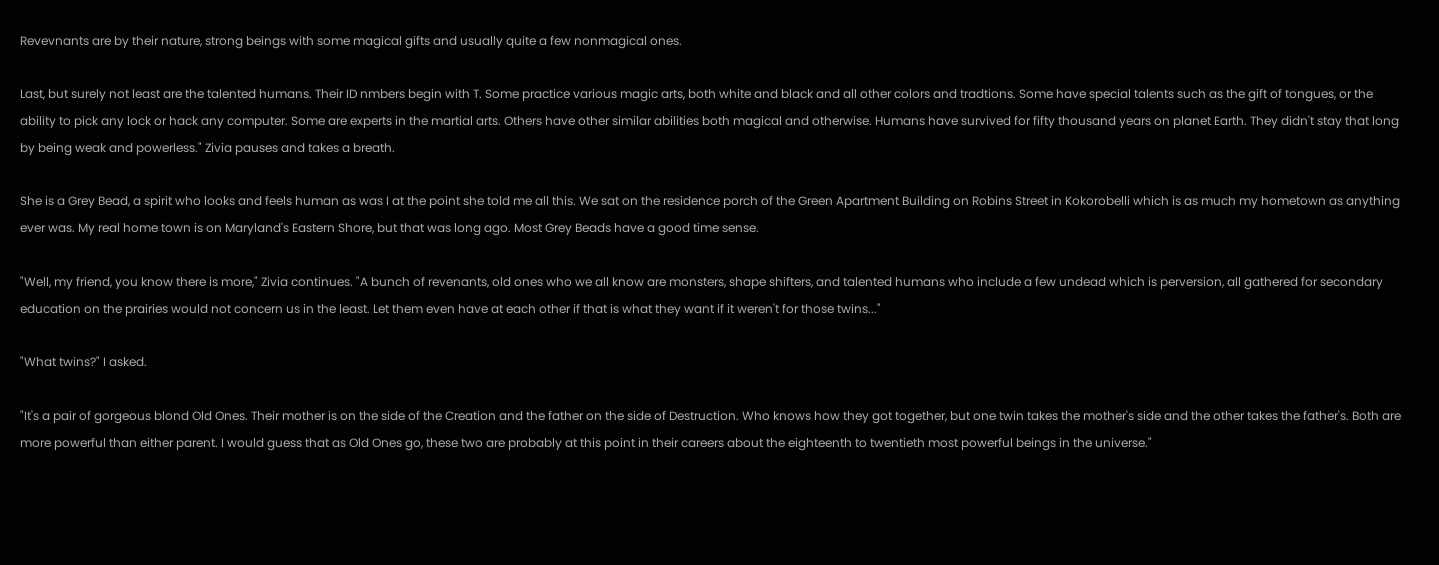Revevnants are by their nature, strong beings with some magical gifts and usually quite a few nonmagical ones.

Last, but surely not least are the talented humans. Their ID nmbers begin with T. Some practice various magic arts, both white and black and all other colors and tradtions. Some have special talents such as the gift of tongues, or the ability to pick any lock or hack any computer. Some are experts in the martial arts. Others have other similar abilities both magical and otherwise. Humans have survived for fifty thousand years on planet Earth. They didn't stay that long by being weak and powerless." Zivia pauses and takes a breath.

She is a Grey Bead, a spirit who looks and feels human as was I at the point she told me all this. We sat on the residence porch of the Green Apartment Building on Robins Street in Kokorobelli which is as much my hometown as anything ever was. My real home town is on Maryland's Eastern Shore, but that was long ago. Most Grey Beads have a good time sense.

"Well, my friend, you know there is more," Zivia continues. "A bunch of revenants, old ones who we all know are monsters, shape shifters, and talented humans who include a few undead which is perversion, all gathered for secondary education on the prairies would not concern us in the least. Let them even have at each other if that is what they want if it weren't for those twins..."

"What twins?" I asked.

"It's a pair of gorgeous blond Old Ones. Their mother is on the side of the Creation and the father on the side of Destruction. Who knows how they got together, but one twin takes the mother's side and the other takes the father's. Both are more powerful than either parent. I would guess that as Old Ones go, these two are probably at this point in their careers about the eighteenth to twentieth most powerful beings in the universe."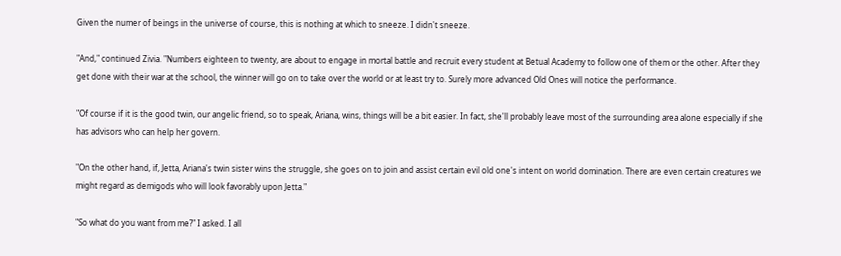Given the numer of beings in the universe of course, this is nothing at which to sneeze. I didn't sneeze.

"And," continued Zivia. "Numbers eighteen to twenty, are about to engage in mortal battle and recruit every student at Betual Academy to follow one of them or the other. After they get done with their war at the school, the winner will go on to take over the world or at least try to. Surely more advanced Old Ones will notice the performance.

"Of course if it is the good twin, our angelic friend, so to speak, Ariana, wins, things will be a bit easier. In fact, she'll probably leave most of the surrounding area alone especially if she has advisors who can help her govern.

"On the other hand, if, Jetta, Ariana's twin sister wins the struggle, she goes on to join and assist certain evil old one's intent on world domination. There are even certain creatures we might regard as demigods who will look favorably upon Jetta."

"So what do you want from me?" I asked. I all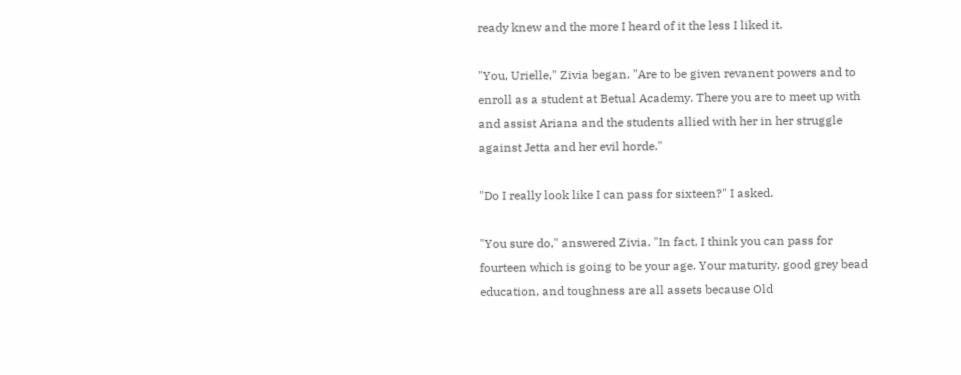ready knew and the more I heard of it the less I liked it.

"You, Urielle," Zivia began. "Are to be given revanent powers and to enroll as a student at Betual Academy. There you are to meet up with and assist Ariana and the students allied with her in her struggle against Jetta and her evil horde."

"Do I really look like I can pass for sixteen?" I asked.

"You sure do," answered Zivia. "In fact, I think you can pass for fourteen which is going to be your age. Your maturity, good grey bead education, and toughness are all assets because Old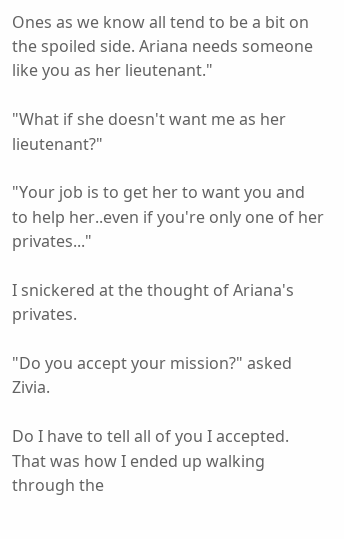Ones as we know all tend to be a bit on the spoiled side. Ariana needs someone like you as her lieutenant."

"What if she doesn't want me as her lieutenant?"

"Your job is to get her to want you and to help her..even if you're only one of her privates..."

I snickered at the thought of Ariana's privates.

"Do you accept your mission?" asked Zivia.

Do I have to tell all of you I accepted. That was how I ended up walking through the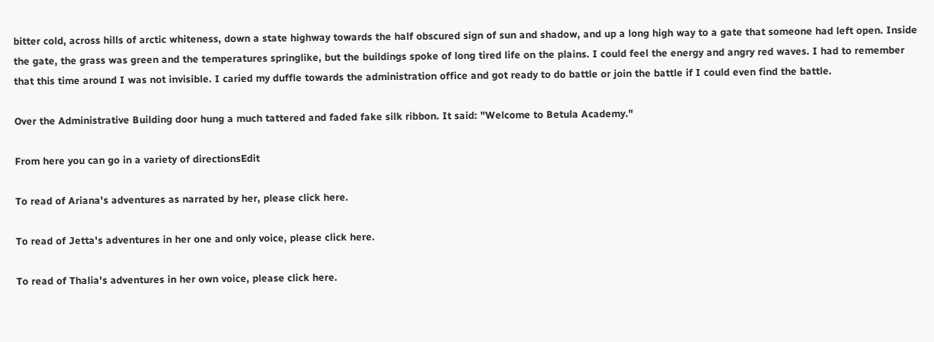bitter cold, across hills of arctic whiteness, down a state highway towards the half obscured sign of sun and shadow, and up a long high way to a gate that someone had left open. Inside the gate, the grass was green and the temperatures springlike, but the buildings spoke of long tired life on the plains. I could feel the energy and angry red waves. I had to remember that this time around I was not invisible. I caried my duffle towards the administration office and got ready to do battle or join the battle if I could even find the battle.

Over the Administrative Building door hung a much tattered and faded fake silk ribbon. It said: "Welcome to Betula Academy."

From here you can go in a variety of directionsEdit

To read of Ariana's adventures as narrated by her, please click here.

To read of Jetta's adventures in her one and only voice, please click here.

To read of Thalia's adventures in her own voice, please click here.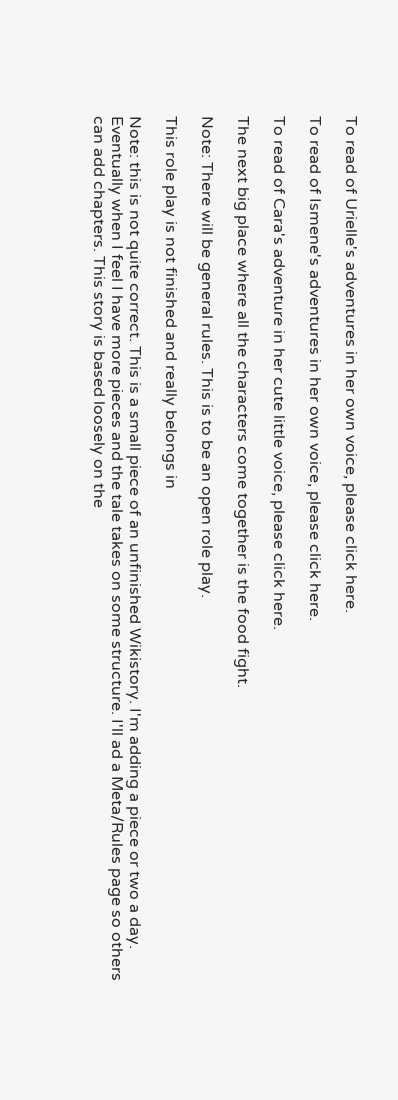To read of Urielle's adventures in her own voice, please click here.

To read of Ismene's adventures in her own voice, please click here.

To read of Cara's adventure in her cute little voice, please click here.

The next big place where all the characters come together is the food fight.

Note: There will be general rules. This is to be an open role play.

This role play is not finished and really belongs in

Note: this is not quite correct. This is a small piece of an unfinished Wikistory. I'm adding a piece or two a day. Eventually when I feel I have more pieces and the tale takes on some structure. I'll ad a Meta/Rules page so others can add chapters. This story is based loosely on the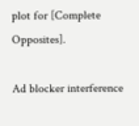plot for [Complete Opposites].

Ad blocker interference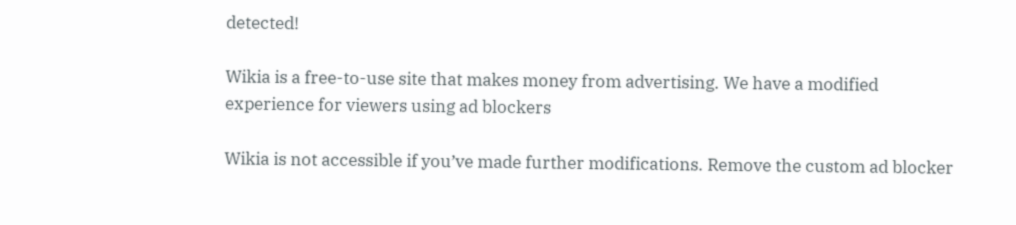detected!

Wikia is a free-to-use site that makes money from advertising. We have a modified experience for viewers using ad blockers

Wikia is not accessible if you’ve made further modifications. Remove the custom ad blocker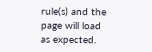rule(s) and the page will load as expected.